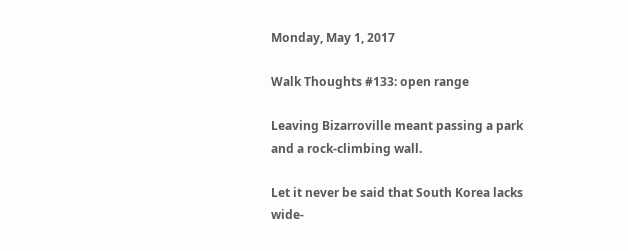Monday, May 1, 2017

Walk Thoughts #133: open range

Leaving Bizarroville meant passing a park and a rock-climbing wall.

Let it never be said that South Korea lacks wide-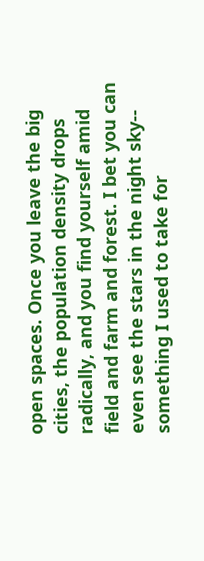open spaces. Once you leave the big cities, the population density drops radically, and you find yourself amid field and farm and forest. I bet you can even see the stars in the night sky-- something I used to take for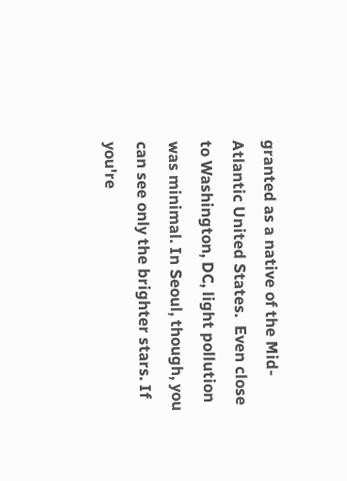granted as a native of the Mid-Atlantic United States.  Even close to Washington, DC, light pollution was minimal. In Seoul, though, you can see only the brighter stars. If you're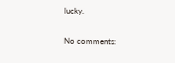lucky.

No comments: